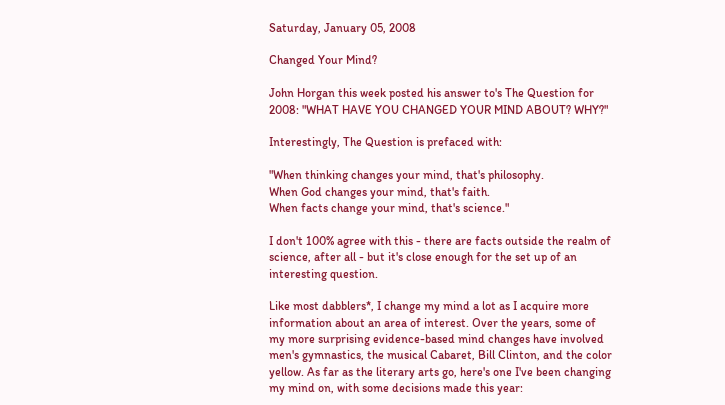Saturday, January 05, 2008

Changed Your Mind?

John Horgan this week posted his answer to's The Question for 2008: "WHAT HAVE YOU CHANGED YOUR MIND ABOUT? WHY?"

Interestingly, The Question is prefaced with:

"When thinking changes your mind, that's philosophy.
When God changes your mind, that's faith.
When facts change your mind, that's science."

I don't 100% agree with this - there are facts outside the realm of science, after all - but it's close enough for the set up of an interesting question.

Like most dabblers*, I change my mind a lot as I acquire more information about an area of interest. Over the years, some of my more surprising evidence-based mind changes have involved men's gymnastics, the musical Cabaret, Bill Clinton, and the color yellow. As far as the literary arts go, here's one I've been changing my mind on, with some decisions made this year: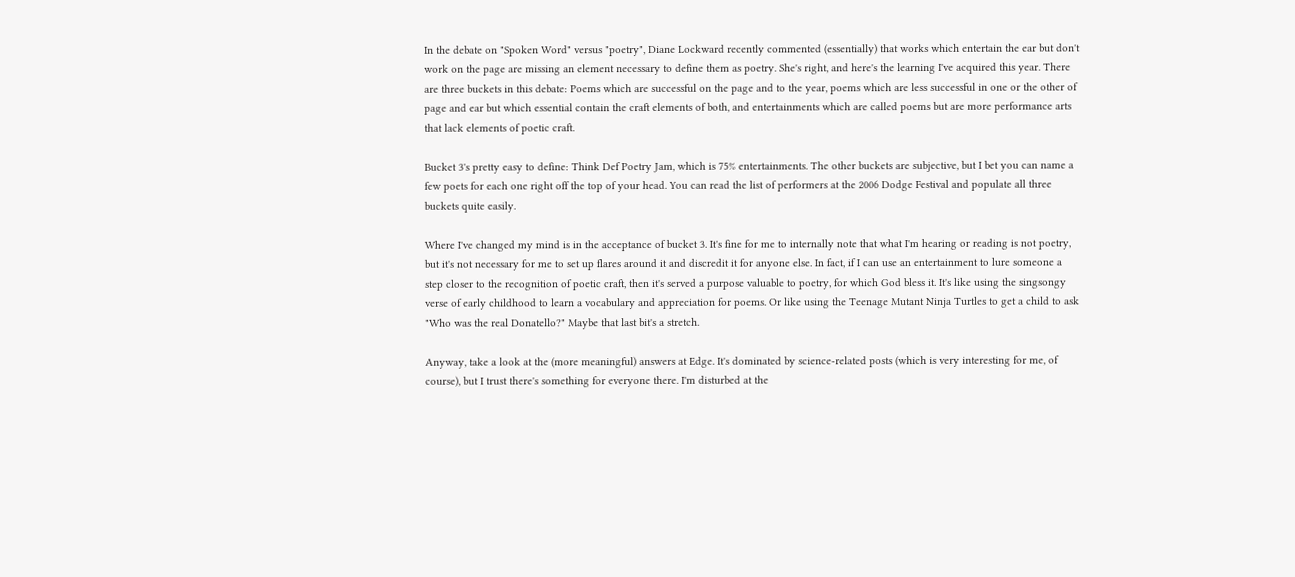In the debate on "Spoken Word" versus "poetry", Diane Lockward recently commented (essentially) that works which entertain the ear but don't work on the page are missing an element necessary to define them as poetry. She's right, and here's the learning I've acquired this year. There are three buckets in this debate: Poems which are successful on the page and to the year, poems which are less successful in one or the other of page and ear but which essential contain the craft elements of both, and entertainments which are called poems but are more performance arts that lack elements of poetic craft.

Bucket 3's pretty easy to define: Think Def Poetry Jam, which is 75% entertainments. The other buckets are subjective, but I bet you can name a few poets for each one right off the top of your head. You can read the list of performers at the 2006 Dodge Festival and populate all three buckets quite easily.

Where I've changed my mind is in the acceptance of bucket 3. It's fine for me to internally note that what I'm hearing or reading is not poetry, but it's not necessary for me to set up flares around it and discredit it for anyone else. In fact, if I can use an entertainment to lure someone a step closer to the recognition of poetic craft, then it's served a purpose valuable to poetry, for which God bless it. It's like using the singsongy verse of early childhood to learn a vocabulary and appreciation for poems. Or like using the Teenage Mutant Ninja Turtles to get a child to ask "Who was the real Donatello?" Maybe that last bit's a stretch.

Anyway, take a look at the (more meaningful) answers at Edge. It's dominated by science-related posts (which is very interesting for me, of course), but I trust there's something for everyone there. I'm disturbed at the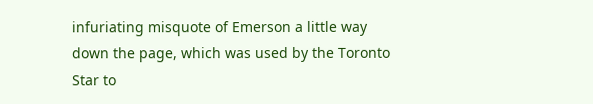infuriating misquote of Emerson a little way down the page, which was used by the Toronto Star to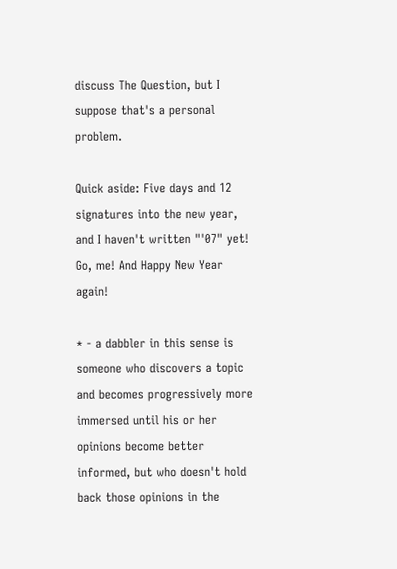discuss The Question, but I suppose that's a personal problem.

Quick aside: Five days and 12 signatures into the new year, and I haven't written "'07" yet! Go, me! And Happy New Year again!

* - a dabbler in this sense is someone who discovers a topic and becomes progressively more immersed until his or her opinions become better informed, but who doesn't hold back those opinions in the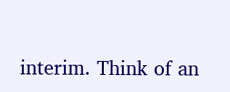interim. Think of an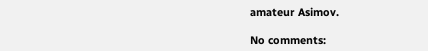amateur Asimov.

No comments: